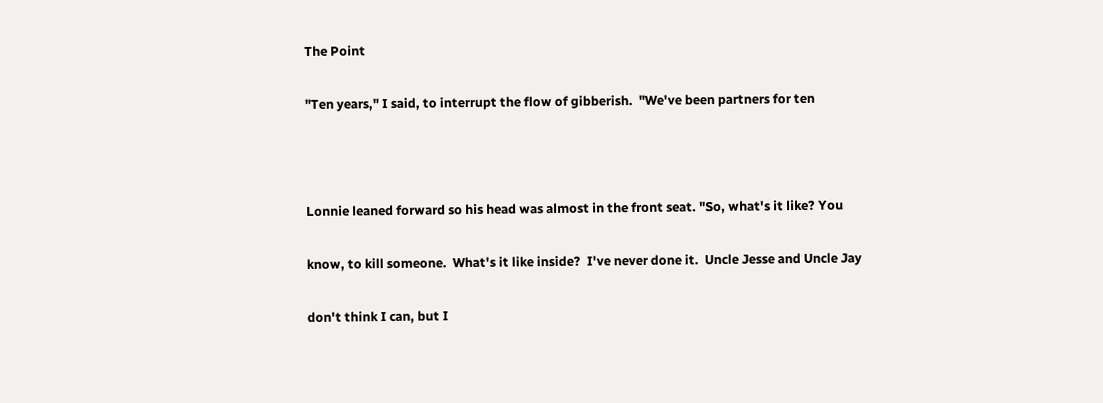The Point

"Ten years," I said, to interrupt the flow of gibberish.  "We've been partners for ten



Lonnie leaned forward so his head was almost in the front seat. "So, what's it like? You

know, to kill someone.  What's it like inside?  I've never done it.  Uncle Jesse and Uncle Jay

don't think I can, but I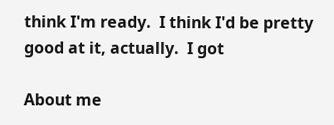think I'm ready.  I think I'd be pretty good at it, actually.  I got

About me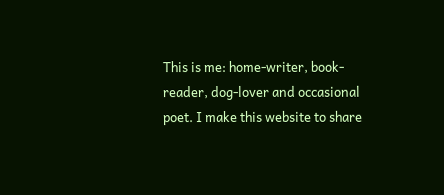This is me: home-writer, book-reader, dog-lover and occasional poet. I make this website to share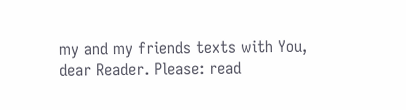my and my friends texts with You, dear Reader. Please: read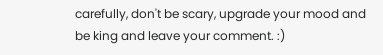carefully, don't be scary, upgrade your mood and be king and leave your comment. :)